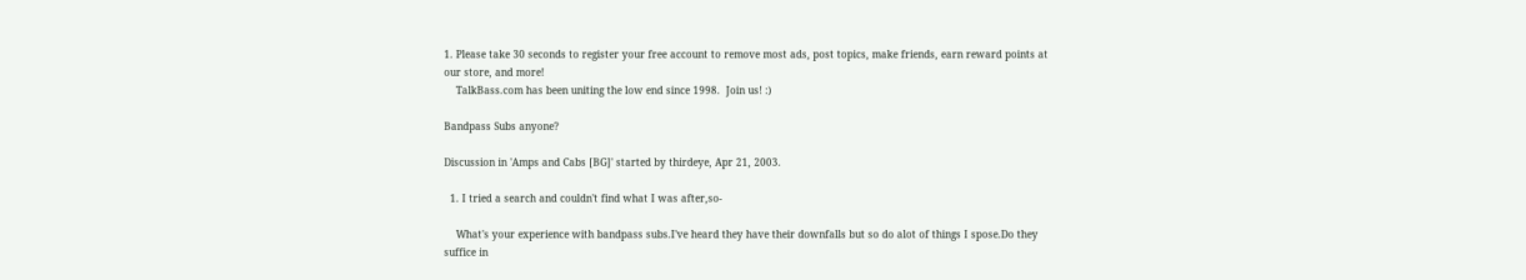1. Please take 30 seconds to register your free account to remove most ads, post topics, make friends, earn reward points at our store, and more!
    TalkBass.com has been uniting the low end since 1998.  Join us! :)

Bandpass Subs anyone?

Discussion in 'Amps and Cabs [BG]' started by thirdeye, Apr 21, 2003.

  1. I tried a search and couldn't find what I was after,so-

    What's your experience with bandpass subs.I've heard they have their downfalls but so do alot of things I spose.Do they suffice in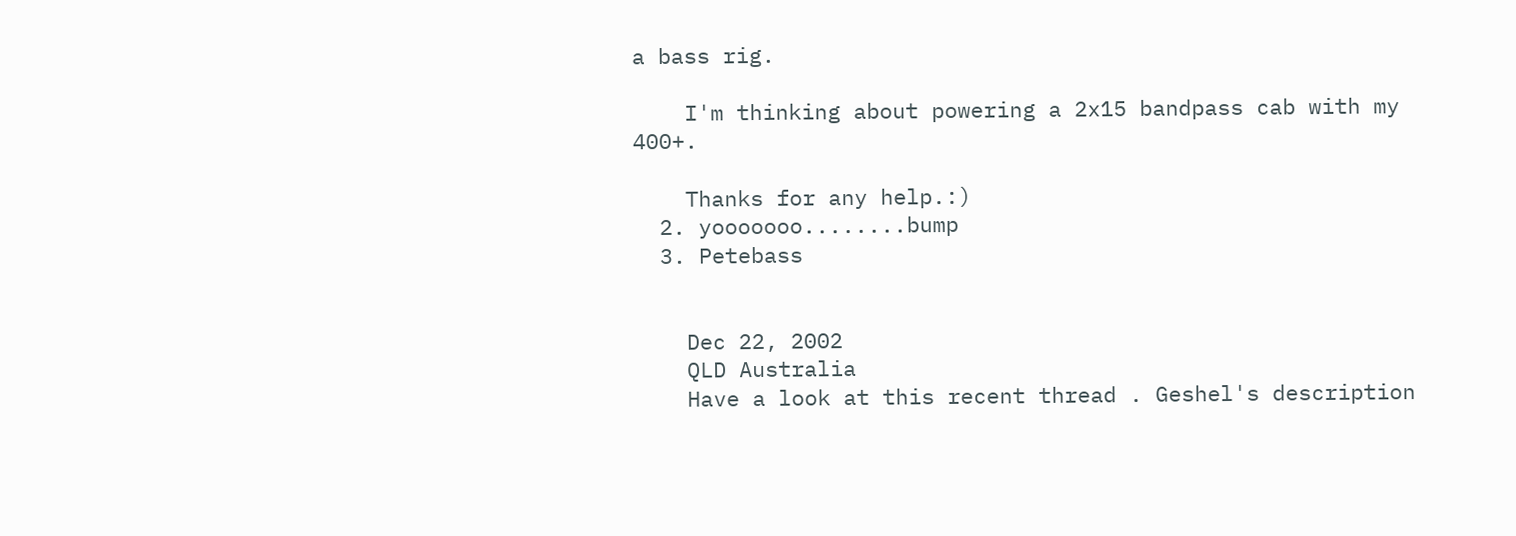a bass rig.

    I'm thinking about powering a 2x15 bandpass cab with my 400+.

    Thanks for any help.:)
  2. yooooooo........bump
  3. Petebass


    Dec 22, 2002
    QLD Australia
    Have a look at this recent thread . Geshel's description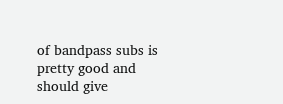of bandpass subs is pretty good and should give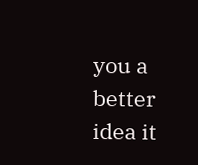you a better idea it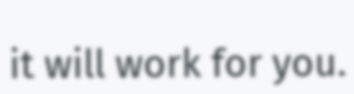it will work for you.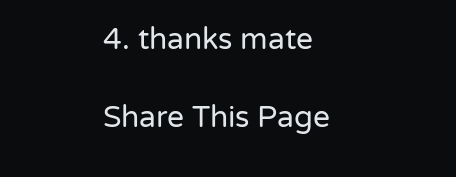4. thanks mate

Share This Page